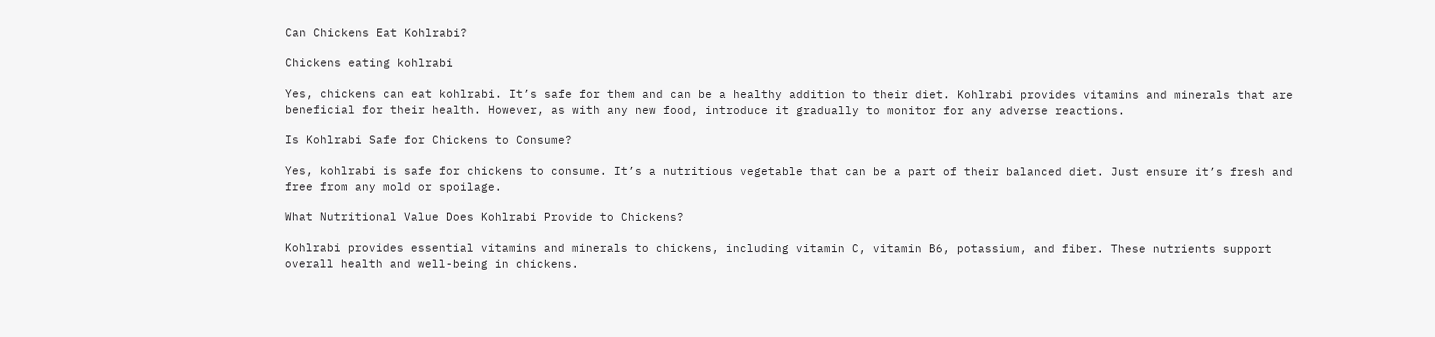Can Chickens Eat Kohlrabi?

Chickens eating kohlrabi

Yes, chickens can eat kohlrabi. It’s safe for them and can be a healthy addition to their diet. Kohlrabi provides vitamins and minerals that are beneficial for their health. However, as with any new food, introduce it gradually to monitor for any adverse reactions.

Is Kohlrabi Safe for Chickens to Consume?

Yes, kohlrabi is safe for chickens to consume. It’s a nutritious vegetable that can be a part of their balanced diet. Just ensure it’s fresh and free from any mold or spoilage.

What Nutritional Value Does Kohlrabi Provide to Chickens?

Kohlrabi provides essential vitamins and minerals to chickens, including vitamin C, vitamin B6, potassium, and fiber. These nutrients support overall health and well-being in chickens.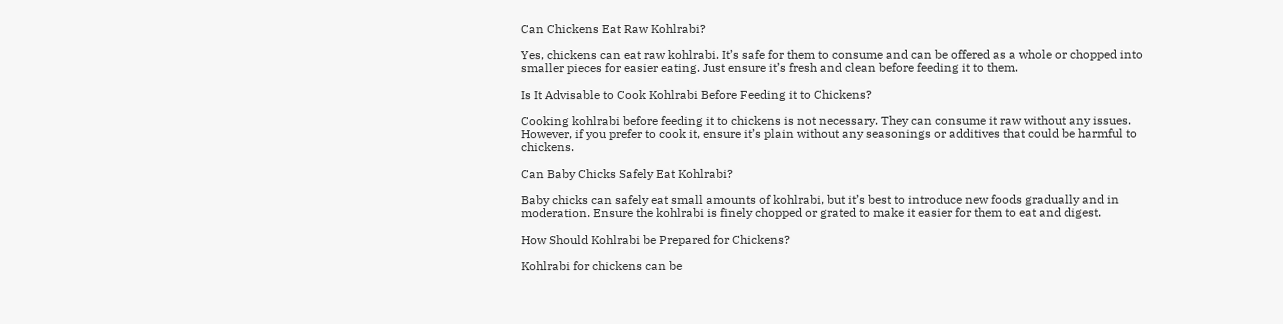Can Chickens Eat Raw Kohlrabi?

Yes, chickens can eat raw kohlrabi. It’s safe for them to consume and can be offered as a whole or chopped into smaller pieces for easier eating. Just ensure it’s fresh and clean before feeding it to them.

Is It Advisable to Cook Kohlrabi Before Feeding it to Chickens?

Cooking kohlrabi before feeding it to chickens is not necessary. They can consume it raw without any issues. However, if you prefer to cook it, ensure it’s plain without any seasonings or additives that could be harmful to chickens.

Can Baby Chicks Safely Eat Kohlrabi?

Baby chicks can safely eat small amounts of kohlrabi, but it’s best to introduce new foods gradually and in moderation. Ensure the kohlrabi is finely chopped or grated to make it easier for them to eat and digest.

How Should Kohlrabi be Prepared for Chickens?

Kohlrabi for chickens can be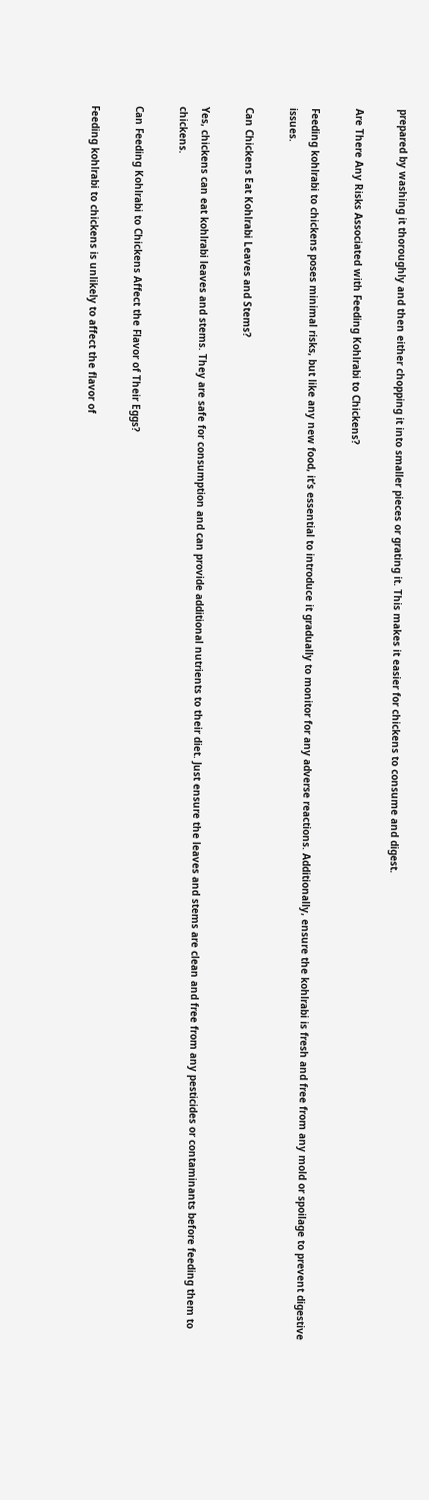prepared by washing it thoroughly and then either chopping it into smaller pieces or grating it. This makes it easier for chickens to consume and digest.

Are There Any Risks Associated with Feeding Kohlrabi to Chickens?

Feeding kohlrabi to chickens poses minimal risks, but like any new food, it’s essential to introduce it gradually to monitor for any adverse reactions. Additionally, ensure the kohlrabi is fresh and free from any mold or spoilage to prevent digestive issues.

Can Chickens Eat Kohlrabi Leaves and Stems?

Yes, chickens can eat kohlrabi leaves and stems. They are safe for consumption and can provide additional nutrients to their diet. Just ensure the leaves and stems are clean and free from any pesticides or contaminants before feeding them to chickens.

Can Feeding Kohlrabi to Chickens Affect the Flavor of Their Eggs?

Feeding kohlrabi to chickens is unlikely to affect the flavor of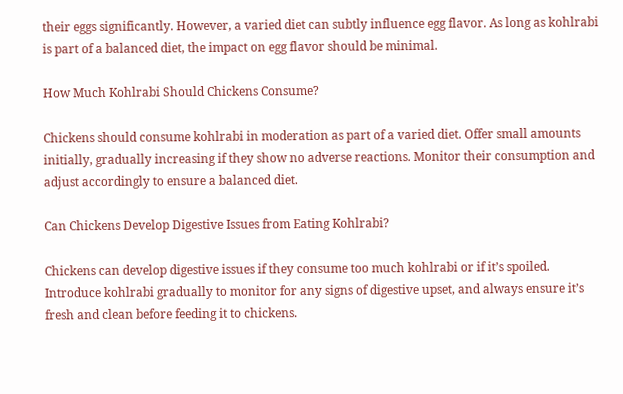their eggs significantly. However, a varied diet can subtly influence egg flavor. As long as kohlrabi is part of a balanced diet, the impact on egg flavor should be minimal.

How Much Kohlrabi Should Chickens Consume?

Chickens should consume kohlrabi in moderation as part of a varied diet. Offer small amounts initially, gradually increasing if they show no adverse reactions. Monitor their consumption and adjust accordingly to ensure a balanced diet.

Can Chickens Develop Digestive Issues from Eating Kohlrabi?

Chickens can develop digestive issues if they consume too much kohlrabi or if it’s spoiled. Introduce kohlrabi gradually to monitor for any signs of digestive upset, and always ensure it’s fresh and clean before feeding it to chickens.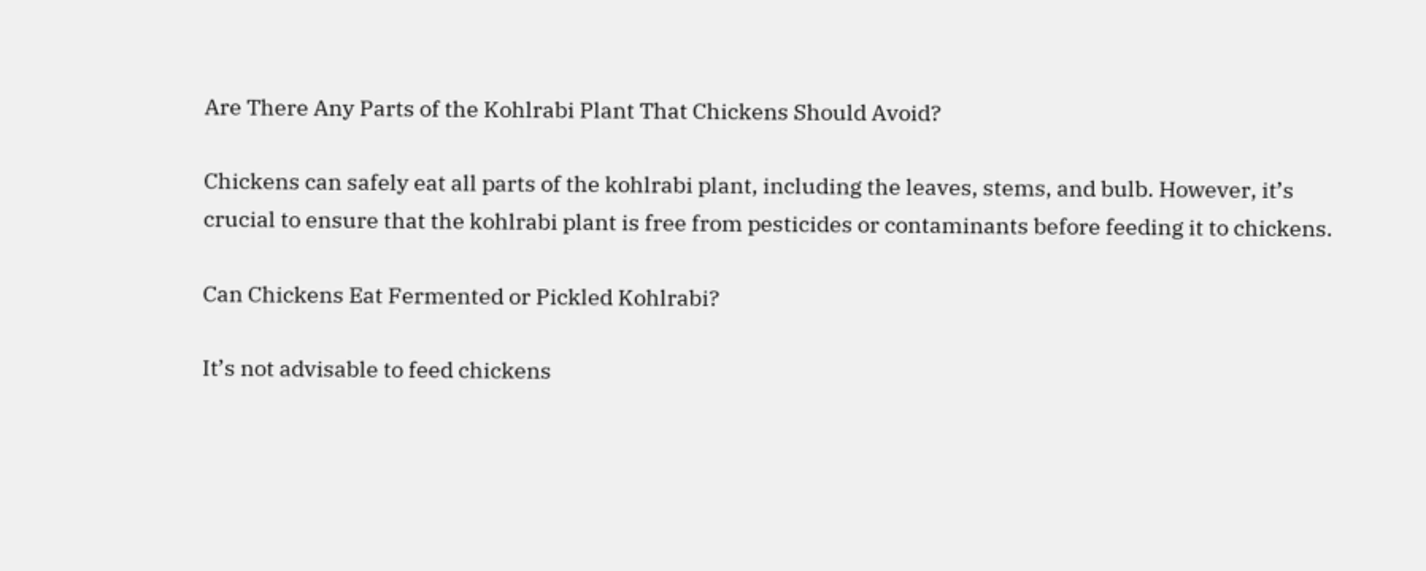Are There Any Parts of the Kohlrabi Plant That Chickens Should Avoid?

Chickens can safely eat all parts of the kohlrabi plant, including the leaves, stems, and bulb. However, it’s crucial to ensure that the kohlrabi plant is free from pesticides or contaminants before feeding it to chickens.

Can Chickens Eat Fermented or Pickled Kohlrabi?

It’s not advisable to feed chickens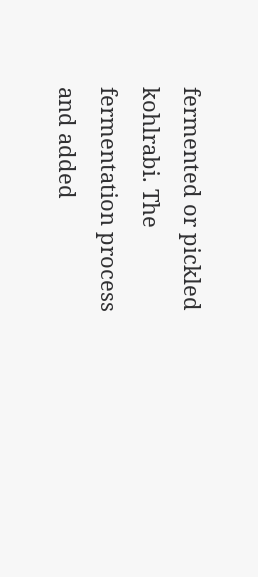fermented or pickled kohlrabi. The fermentation process and added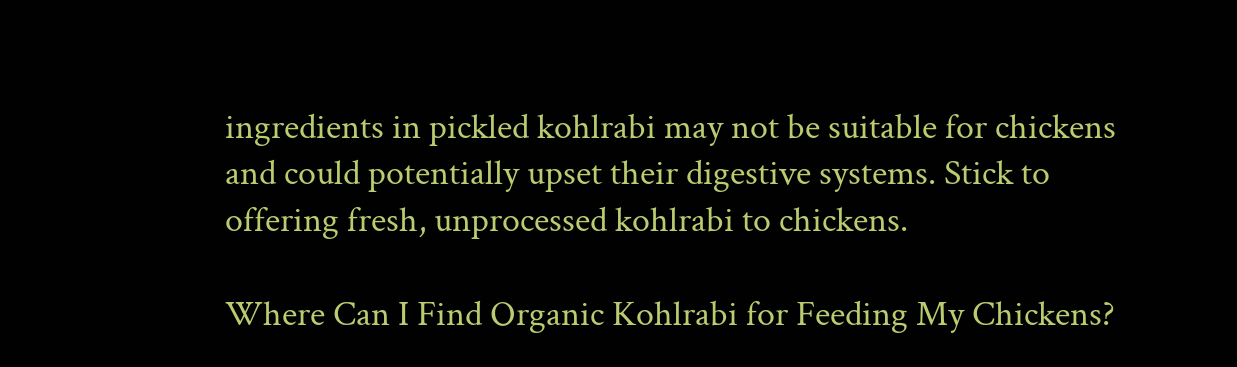ingredients in pickled kohlrabi may not be suitable for chickens and could potentially upset their digestive systems. Stick to offering fresh, unprocessed kohlrabi to chickens.

Where Can I Find Organic Kohlrabi for Feeding My Chickens?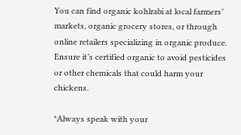You can find organic kohlrabi at local farmers’ markets, organic grocery stores, or through online retailers specializing in organic produce. Ensure it’s certified organic to avoid pesticides or other chemicals that could harm your chickens.

*Always speak with your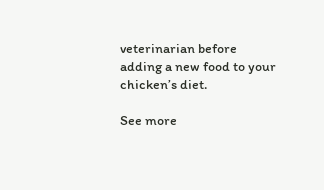veterinarian before adding a new food to your chicken’s diet.

See more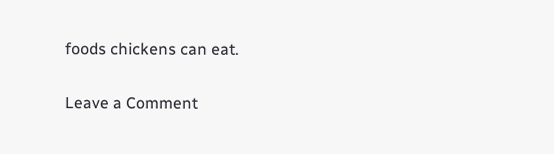foods chickens can eat.

Leave a Comment